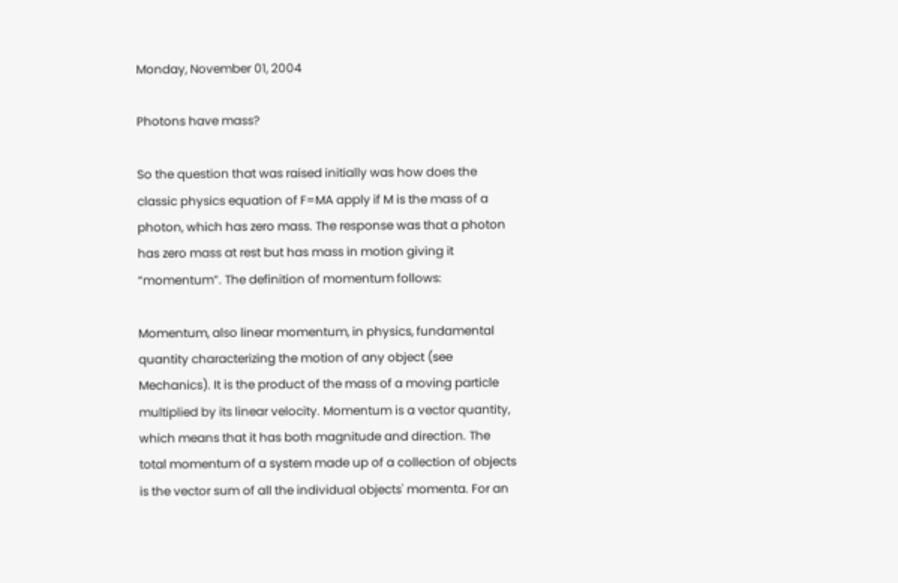Monday, November 01, 2004

Photons have mass?

So the question that was raised initially was how does the classic physics equation of F=MA apply if M is the mass of a photon, which has zero mass. The response was that a photon has zero mass at rest but has mass in motion giving it “momentum”. The definition of momentum follows:

Momentum, also linear momentum, in physics, fundamental quantity characterizing the motion of any object (see Mechanics). It is the product of the mass of a moving particle multiplied by its linear velocity. Momentum is a vector quantity, which means that it has both magnitude and direction. The total momentum of a system made up of a collection of objects is the vector sum of all the individual objects' momenta. For an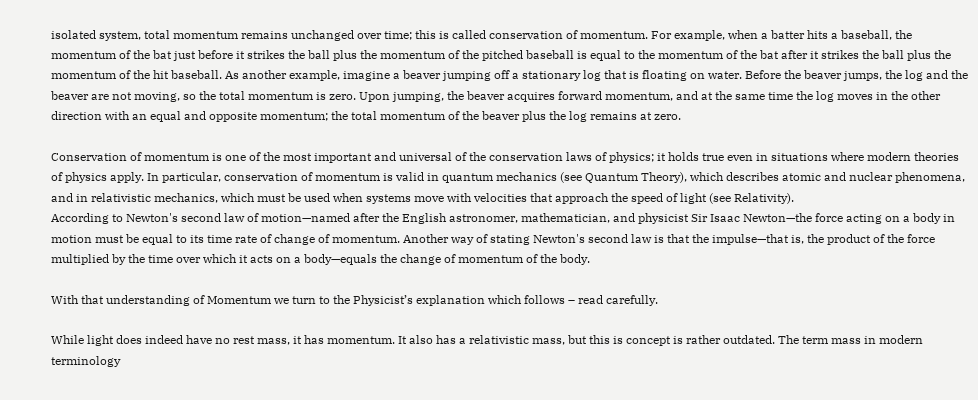isolated system, total momentum remains unchanged over time; this is called conservation of momentum. For example, when a batter hits a baseball, the momentum of the bat just before it strikes the ball plus the momentum of the pitched baseball is equal to the momentum of the bat after it strikes the ball plus the momentum of the hit baseball. As another example, imagine a beaver jumping off a stationary log that is floating on water. Before the beaver jumps, the log and the beaver are not moving, so the total momentum is zero. Upon jumping, the beaver acquires forward momentum, and at the same time the log moves in the other direction with an equal and opposite momentum; the total momentum of the beaver plus the log remains at zero.

Conservation of momentum is one of the most important and universal of the conservation laws of physics; it holds true even in situations where modern theories
of physics apply. In particular, conservation of momentum is valid in quantum mechanics (see Quantum Theory), which describes atomic and nuclear phenomena, and in relativistic mechanics, which must be used when systems move with velocities that approach the speed of light (see Relativity).
According to Newton's second law of motion—named after the English astronomer, mathematician, and physicist Sir Isaac Newton—the force acting on a body in motion must be equal to its time rate of change of momentum. Another way of stating Newton's second law is that the impulse—that is, the product of the force multiplied by the time over which it acts on a body—equals the change of momentum of the body.

With that understanding of Momentum we turn to the Physicist’s explanation which follows – read carefully.

While light does indeed have no rest mass, it has momentum. It also has a relativistic mass, but this is concept is rather outdated. The term mass in modern terminology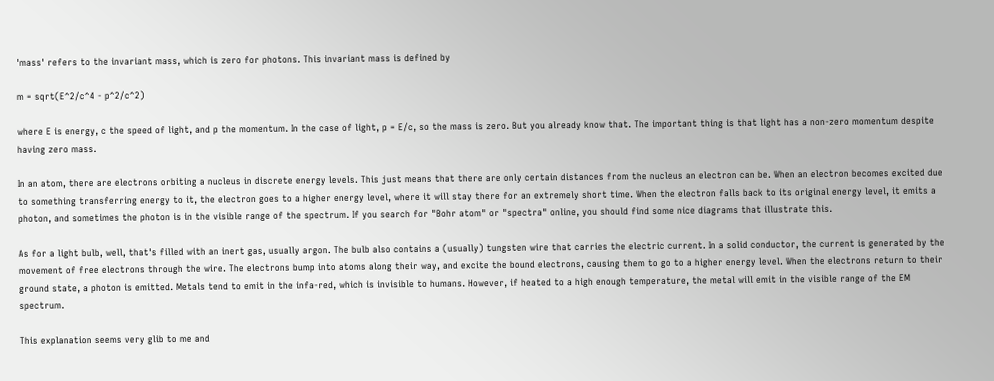'mass' refers to the invariant mass, which is zero for photons. This invariant mass is defined by

m = sqrt(E^2/c^4 - p^2/c^2)

where E is energy, c the speed of light, and p the momentum. In the case of light, p = E/c, so the mass is zero. But you already know that. The important thing is that light has a non-zero momentum despite having zero mass.

In an atom, there are electrons orbiting a nucleus in discrete energy levels. This just means that there are only certain distances from the nucleus an electron can be. When an electron becomes excited due to something transferring energy to it, the electron goes to a higher energy level, where it will stay there for an extremely short time. When the electron falls back to its original energy level, it emits a photon, and sometimes the photon is in the visible range of the spectrum. If you search for "Bohr atom" or "spectra" online, you should find some nice diagrams that illustrate this.

As for a light bulb, well, that's filled with an inert gas, usually argon. The bulb also contains a (usually) tungsten wire that carries the electric current. In a solid conductor, the current is generated by the movement of free electrons through the wire. The electrons bump into atoms along their way, and excite the bound electrons, causing them to go to a higher energy level. When the electrons return to their ground state, a photon is emitted. Metals tend to emit in the infa-red, which is invisible to humans. However, if heated to a high enough temperature, the metal will emit in the visible range of the EM spectrum.

This explanation seems very glib to me and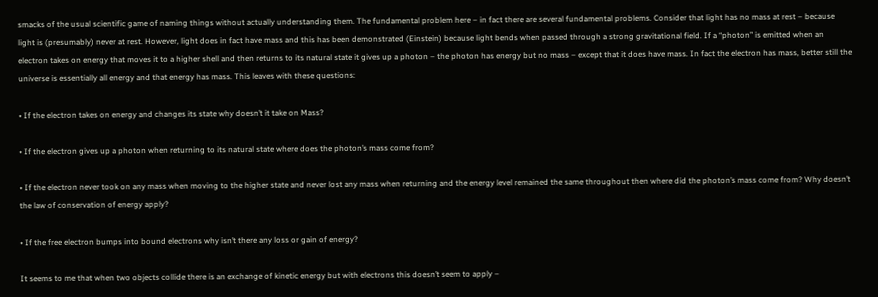smacks of the usual scientific game of naming things without actually understanding them. The fundamental problem here – in fact there are several fundamental problems. Consider that light has no mass at rest – because light is (presumably) never at rest. However, light does in fact have mass and this has been demonstrated (Einstein) because light bends when passed through a strong gravitational field. If a “photon” is emitted when an electron takes on energy that moves it to a higher shell and then returns to its natural state it gives up a photon – the photon has energy but no mass – except that it does have mass. In fact the electron has mass, better still the universe is essentially all energy and that energy has mass. This leaves with these questions:

• If the electron takes on energy and changes its state why doesn’t it take on Mass?

• If the electron gives up a photon when returning to its natural state where does the photon’s mass come from?

• If the electron never took on any mass when moving to the higher state and never lost any mass when returning and the energy level remained the same throughout then where did the photon’s mass come from? Why doesn’t the law of conservation of energy apply?

• If the free electron bumps into bound electrons why isn’t there any loss or gain of energy?

It seems to me that when two objects collide there is an exchange of kinetic energy but with electrons this doesn’t seem to apply –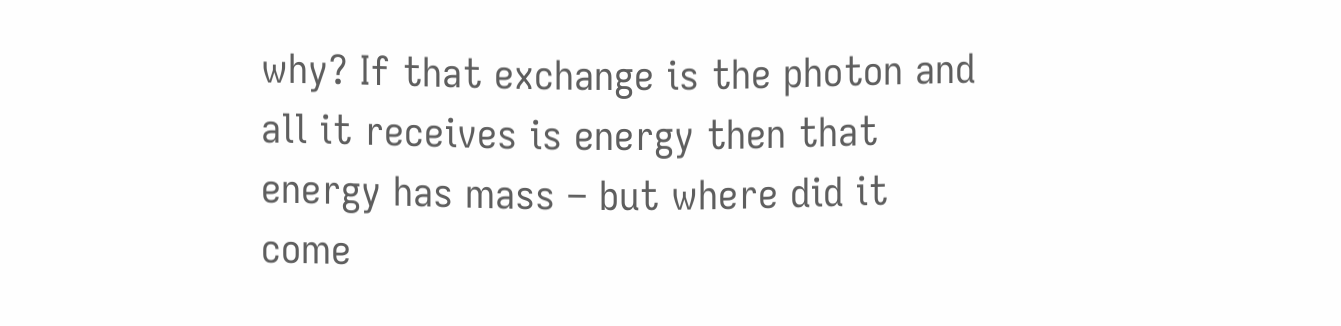why? If that exchange is the photon and all it receives is energy then that energy has mass – but where did it come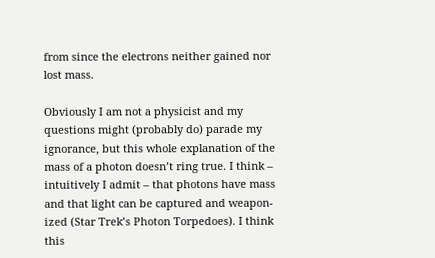from since the electrons neither gained nor lost mass.

Obviously I am not a physicist and my questions might (probably do) parade my ignorance, but this whole explanation of the mass of a photon doesn’t ring true. I think – intuitively I admit – that photons have mass and that light can be captured and weapon-ized (Star Trek’s Photon Torpedoes). I think this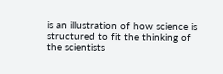is an illustration of how science is structured to fit the thinking of the scientists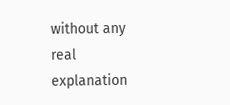without any real explanation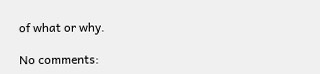of what or why.

No comments: